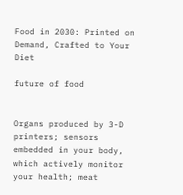Food in 2030: Printed on Demand, Crafted to Your Diet

future of food


Organs produced by 3-D printers; sensors embedded in your body, which actively monitor your health; meat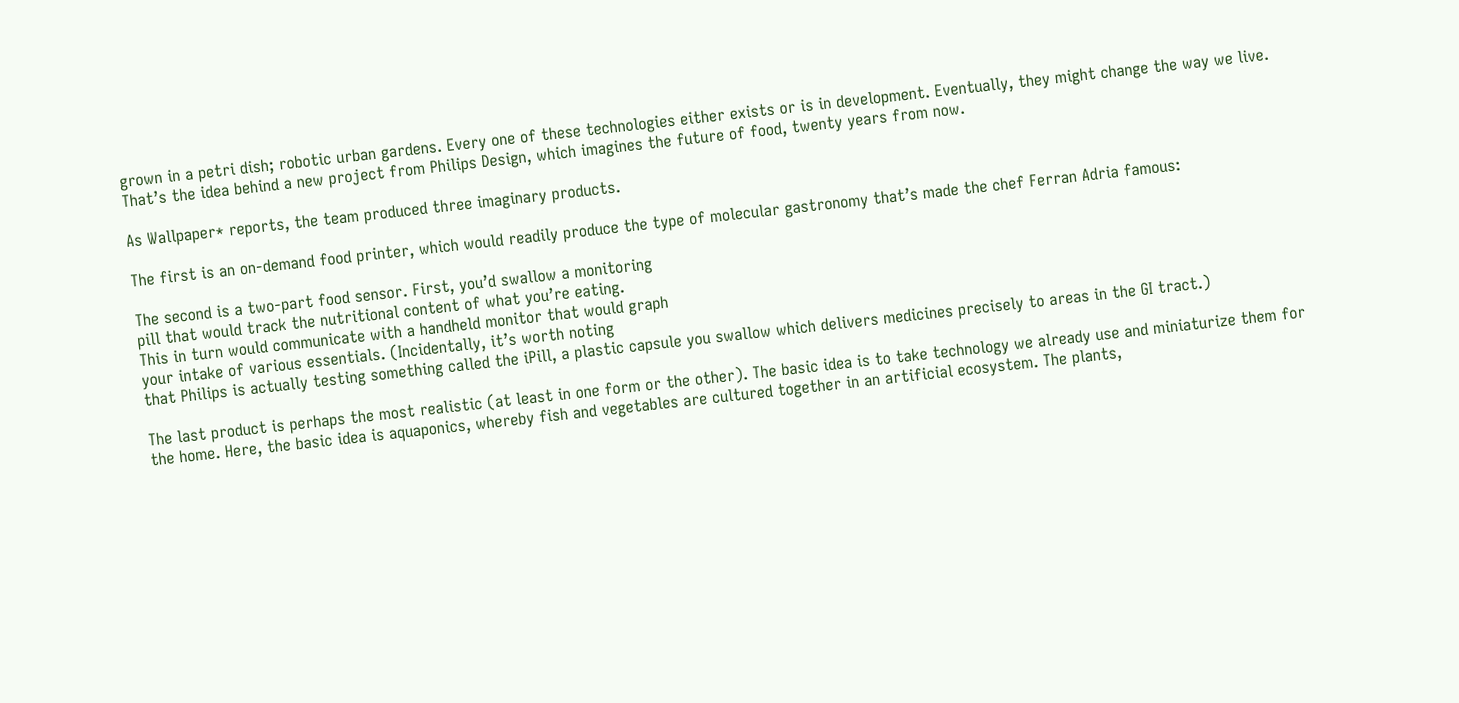grown in a petri dish; robotic urban gardens. Every one of these technologies either exists or is in development. Eventually, they might change the way we live. That’s the idea behind a new project from Philips Design, which imagines the future of food, twenty years from now.

As Wallpaper* reports, the team produced three imaginary products.

The first is an on-demand food printer, which would readily produce the type of molecular gastronomy that’s made the chef Ferran Adria famous:

The second is a two-part food sensor. First, you’d swallow a monitoring
pill that would track the nutritional content of what you’re eating.
This in turn would communicate with a handheld monitor that would graph
your intake of various essentials. (Incidentally, it’s worth noting
that Philips is actually testing something called the iPill, a plastic capsule you swallow which delivers medicines precisely to areas in the GI tract.)

The last product is perhaps the most realistic (at least in one form or the other). The basic idea is to take technology we already use and miniaturize them for the home. Here, the basic idea is aquaponics, whereby fish and vegetables are cultured together in an artificial ecosystem. The plants,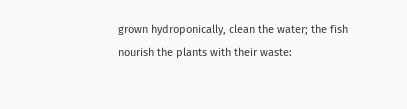grown hydroponically, clean the water; the fish nourish the plants with their waste: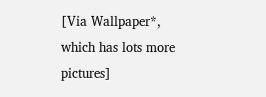[Via Wallpaper*, which has lots more pictures]